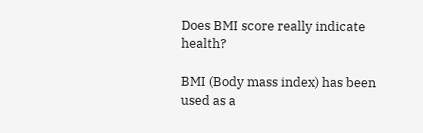Does BMI score really indicate health?

BMI (Body mass index) has been used as a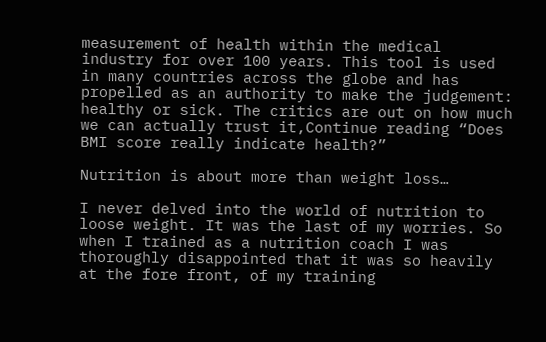measurement of health within the medical industry for over 100 years. This tool is used in many countries across the globe and has propelled as an authority to make the judgement: healthy or sick. The critics are out on how much we can actually trust it,Continue reading “Does BMI score really indicate health?”

Nutrition is about more than weight loss…

I never delved into the world of nutrition to loose weight. It was the last of my worries. So when I trained as a nutrition coach I was thoroughly disappointed that it was so heavily at the fore front, of my training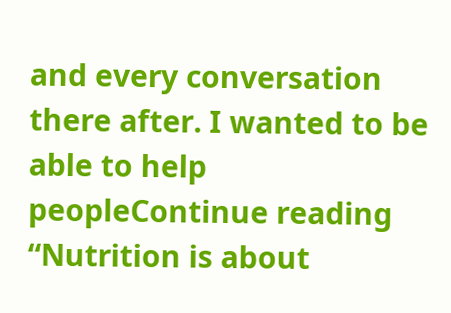and every conversation there after. I wanted to be able to help peopleContinue reading “Nutrition is about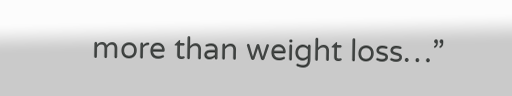more than weight loss…”